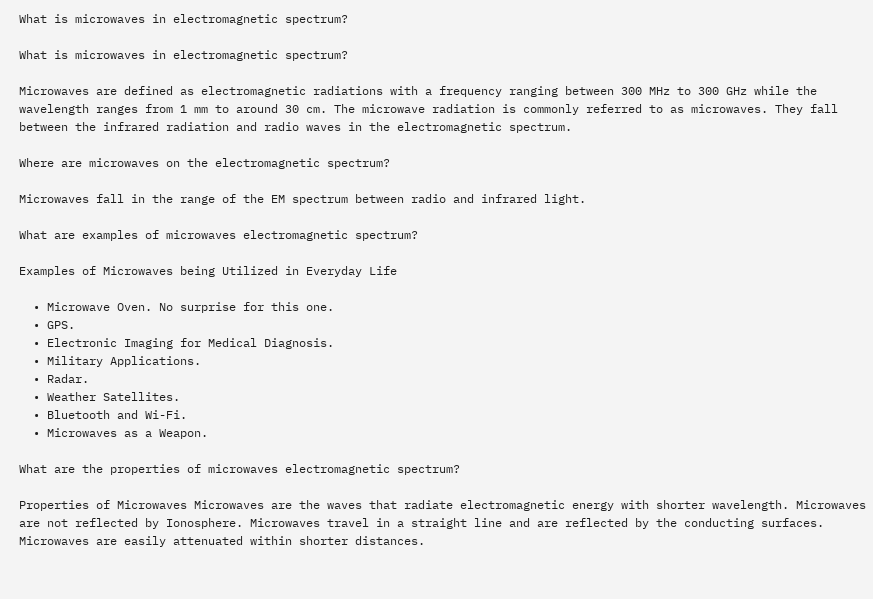What is microwaves in electromagnetic spectrum?

What is microwaves in electromagnetic spectrum?

Microwaves are defined as electromagnetic radiations with a frequency ranging between 300 MHz to 300 GHz while the wavelength ranges from 1 mm to around 30 cm. The microwave radiation is commonly referred to as microwaves. They fall between the infrared radiation and radio waves in the electromagnetic spectrum.

Where are microwaves on the electromagnetic spectrum?

Microwaves fall in the range of the EM spectrum between radio and infrared light.

What are examples of microwaves electromagnetic spectrum?

Examples of Microwaves being Utilized in Everyday Life

  • Microwave Oven. No surprise for this one.
  • GPS.
  • Electronic Imaging for Medical Diagnosis.
  • Military Applications.
  • Radar.
  • Weather Satellites.
  • Bluetooth and Wi-Fi.
  • Microwaves as a Weapon.

What are the properties of microwaves electromagnetic spectrum?

Properties of Microwaves Microwaves are the waves that radiate electromagnetic energy with shorter wavelength. Microwaves are not reflected by Ionosphere. Microwaves travel in a straight line and are reflected by the conducting surfaces. Microwaves are easily attenuated within shorter distances.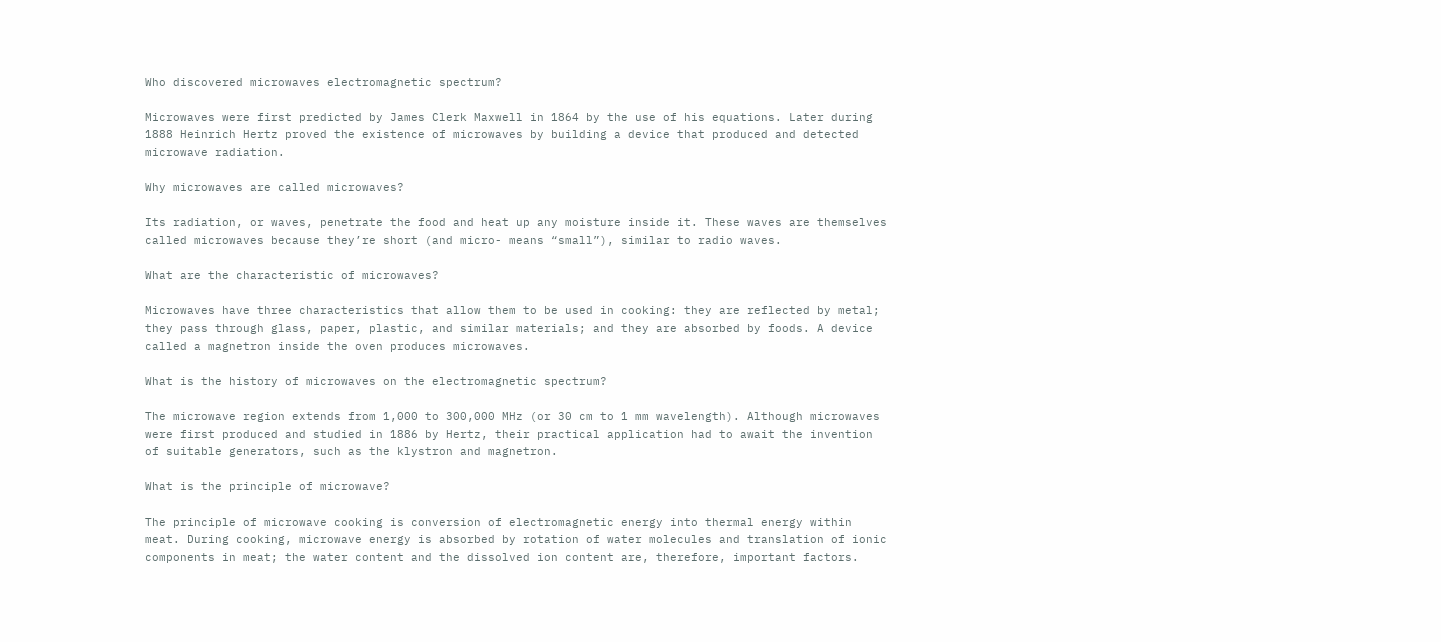Who discovered microwaves electromagnetic spectrum?

Microwaves were first predicted by James Clerk Maxwell in 1864 by the use of his equations. Later during 1888 Heinrich Hertz proved the existence of microwaves by building a device that produced and detected microwave radiation.

Why microwaves are called microwaves?

Its radiation, or waves, penetrate the food and heat up any moisture inside it. These waves are themselves called microwaves because they’re short (and micro- means “small”), similar to radio waves.

What are the characteristic of microwaves?

Microwaves have three characteristics that allow them to be used in cooking: they are reflected by metal; they pass through glass, paper, plastic, and similar materials; and they are absorbed by foods. A device called a magnetron inside the oven produces microwaves.

What is the history of microwaves on the electromagnetic spectrum?

The microwave region extends from 1,000 to 300,000 MHz (or 30 cm to 1 mm wavelength). Although microwaves were first produced and studied in 1886 by Hertz, their practical application had to await the invention of suitable generators, such as the klystron and magnetron.

What is the principle of microwave?

The principle of microwave cooking is conversion of electromagnetic energy into thermal energy within meat. During cooking, microwave energy is absorbed by rotation of water molecules and translation of ionic components in meat; the water content and the dissolved ion content are, therefore, important factors.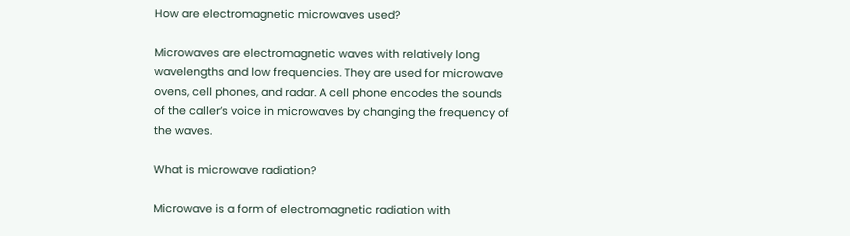How are electromagnetic microwaves used?

Microwaves are electromagnetic waves with relatively long wavelengths and low frequencies. They are used for microwave ovens, cell phones, and radar. A cell phone encodes the sounds of the caller’s voice in microwaves by changing the frequency of the waves.

What is microwave radiation?

Microwave is a form of electromagnetic radiation with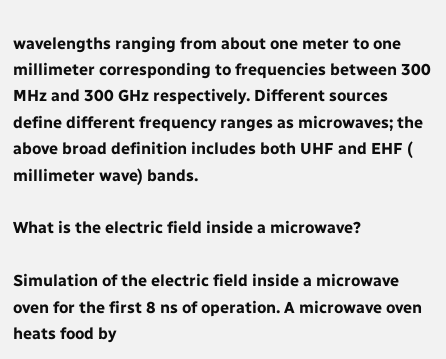wavelengths ranging from about one meter to one millimeter corresponding to frequencies between 300 MHz and 300 GHz respectively. Different sources define different frequency ranges as microwaves; the above broad definition includes both UHF and EHF ( millimeter wave) bands.

What is the electric field inside a microwave?

Simulation of the electric field inside a microwave oven for the first 8 ns of operation. A microwave oven heats food by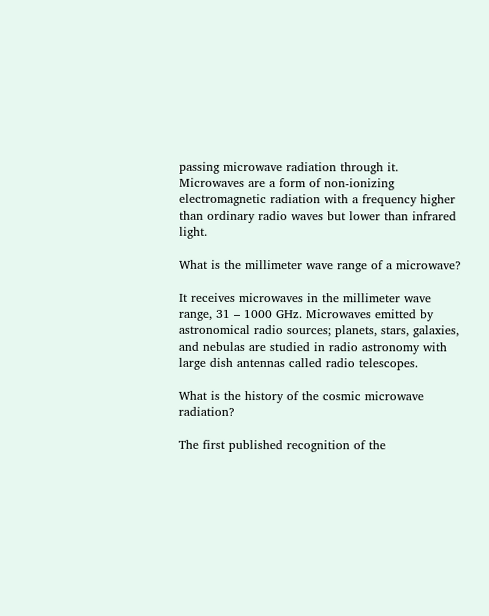passing microwave radiation through it. Microwaves are a form of non-ionizing electromagnetic radiation with a frequency higher than ordinary radio waves but lower than infrared light.

What is the millimeter wave range of a microwave?

It receives microwaves in the millimeter wave range, 31 – 1000 GHz. Microwaves emitted by astronomical radio sources; planets, stars, galaxies, and nebulas are studied in radio astronomy with large dish antennas called radio telescopes.

What is the history of the cosmic microwave radiation?

The first published recognition of the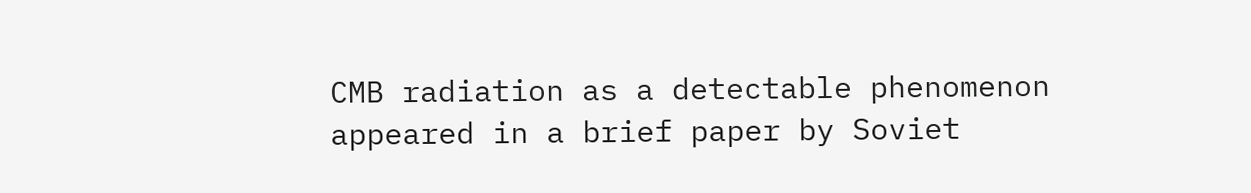CMB radiation as a detectable phenomenon appeared in a brief paper by Soviet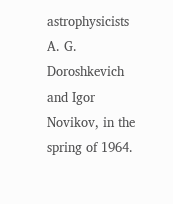astrophysicists A. G. Doroshkevich and Igor Novikov, in the spring of 1964.